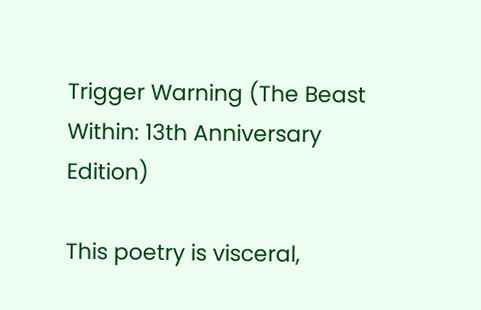Trigger Warning (The Beast Within: 13th Anniversary Edition)

This poetry is visceral,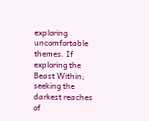exploring uncomfortable themes. If exploring the Beast Within; seeking the darkest reaches of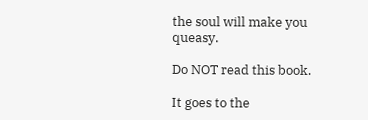the soul will make you queasy.

Do NOT read this book.

It goes to the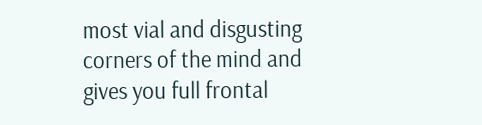most vial and disgusting corners of the mind and gives you full frontal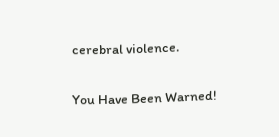cerebral violence.

You Have Been Warned!